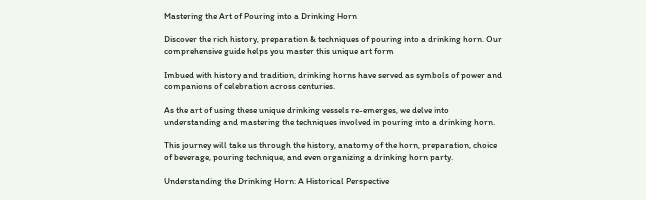Mastering the Art of Pouring into a Drinking Horn

Discover the rich history, preparation & techniques of pouring into a drinking horn. Our comprehensive guide helps you master this unique art form

Imbued with history and tradition, drinking horns have served as symbols of power and companions of celebration across centuries.

As the art of using these unique drinking vessels re-emerges, we delve into understanding and mastering the techniques involved in pouring into a drinking horn.

This journey will take us through the history, anatomy of the horn, preparation, choice of beverage, pouring technique, and even organizing a drinking horn party.

Understanding the Drinking Horn: A Historical Perspective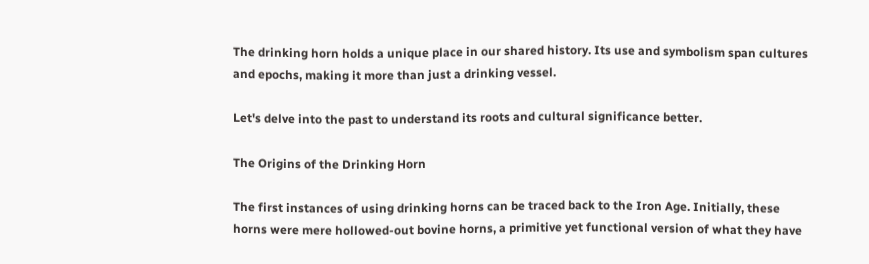The drinking horn holds a unique place in our shared history. Its use and symbolism span cultures and epochs, making it more than just a drinking vessel.

Let's delve into the past to understand its roots and cultural significance better.

The Origins of the Drinking Horn

The first instances of using drinking horns can be traced back to the Iron Age. Initially, these horns were mere hollowed-out bovine horns, a primitive yet functional version of what they have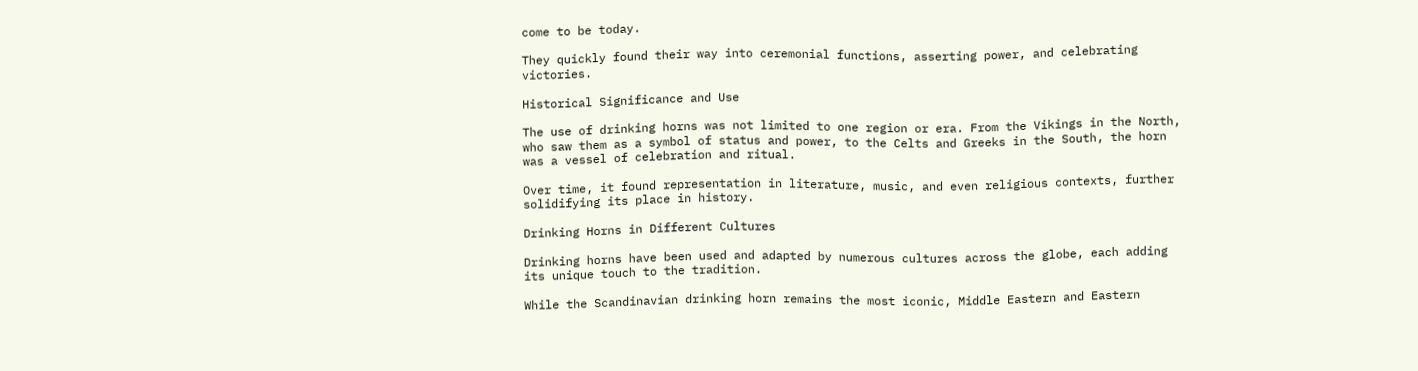come to be today.

They quickly found their way into ceremonial functions, asserting power, and celebrating victories.

Historical Significance and Use

The use of drinking horns was not limited to one region or era. From the Vikings in the North, who saw them as a symbol of status and power, to the Celts and Greeks in the South, the horn was a vessel of celebration and ritual.

Over time, it found representation in literature, music, and even religious contexts, further solidifying its place in history.

Drinking Horns in Different Cultures

Drinking horns have been used and adapted by numerous cultures across the globe, each adding its unique touch to the tradition.

While the Scandinavian drinking horn remains the most iconic, Middle Eastern and Eastern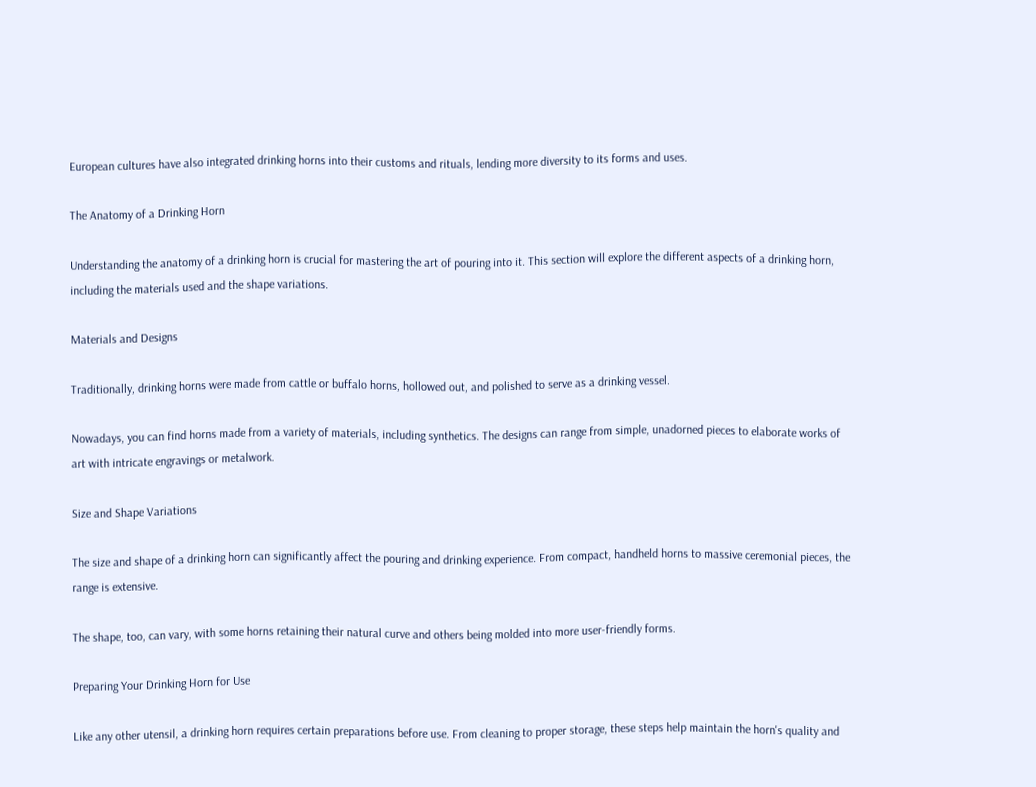European cultures have also integrated drinking horns into their customs and rituals, lending more diversity to its forms and uses.

The Anatomy of a Drinking Horn

Understanding the anatomy of a drinking horn is crucial for mastering the art of pouring into it. This section will explore the different aspects of a drinking horn, including the materials used and the shape variations.

Materials and Designs

Traditionally, drinking horns were made from cattle or buffalo horns, hollowed out, and polished to serve as a drinking vessel.

Nowadays, you can find horns made from a variety of materials, including synthetics. The designs can range from simple, unadorned pieces to elaborate works of art with intricate engravings or metalwork.

Size and Shape Variations

The size and shape of a drinking horn can significantly affect the pouring and drinking experience. From compact, handheld horns to massive ceremonial pieces, the range is extensive.

The shape, too, can vary, with some horns retaining their natural curve and others being molded into more user-friendly forms.

Preparing Your Drinking Horn for Use

Like any other utensil, a drinking horn requires certain preparations before use. From cleaning to proper storage, these steps help maintain the horn's quality and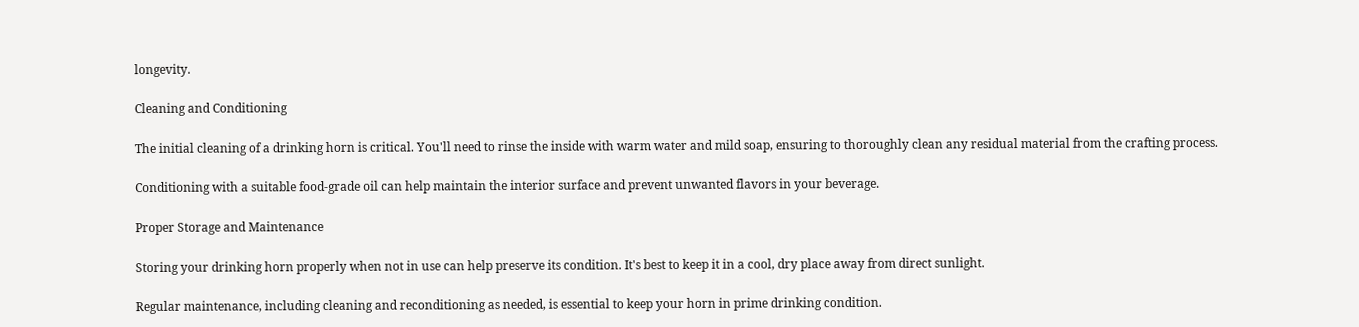longevity.

Cleaning and Conditioning

The initial cleaning of a drinking horn is critical. You'll need to rinse the inside with warm water and mild soap, ensuring to thoroughly clean any residual material from the crafting process.

Conditioning with a suitable food-grade oil can help maintain the interior surface and prevent unwanted flavors in your beverage.

Proper Storage and Maintenance

Storing your drinking horn properly when not in use can help preserve its condition. It's best to keep it in a cool, dry place away from direct sunlight.

Regular maintenance, including cleaning and reconditioning as needed, is essential to keep your horn in prime drinking condition.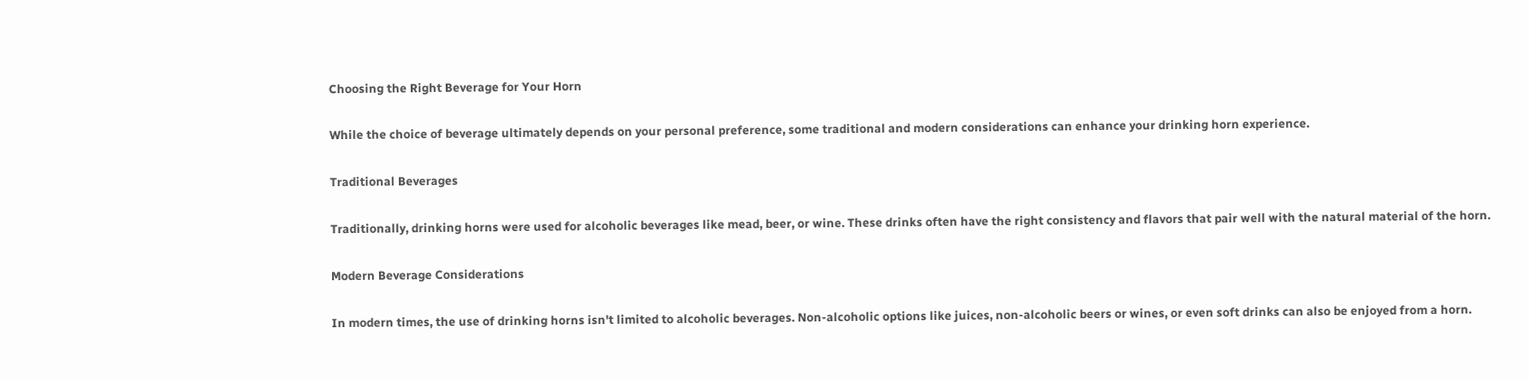Choosing the Right Beverage for Your Horn

While the choice of beverage ultimately depends on your personal preference, some traditional and modern considerations can enhance your drinking horn experience.

Traditional Beverages

Traditionally, drinking horns were used for alcoholic beverages like mead, beer, or wine. These drinks often have the right consistency and flavors that pair well with the natural material of the horn.

Modern Beverage Considerations

In modern times, the use of drinking horns isn't limited to alcoholic beverages. Non-alcoholic options like juices, non-alcoholic beers or wines, or even soft drinks can also be enjoyed from a horn.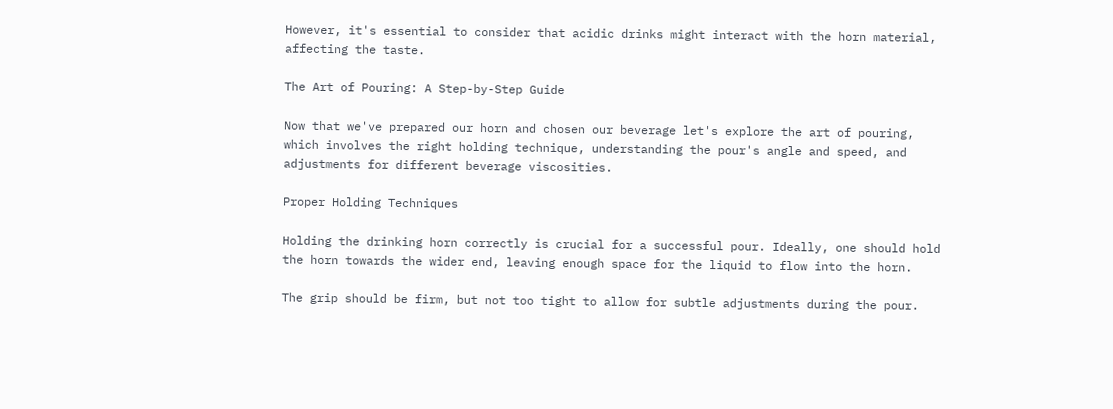However, it's essential to consider that acidic drinks might interact with the horn material, affecting the taste.

The Art of Pouring: A Step-by-Step Guide

Now that we've prepared our horn and chosen our beverage let's explore the art of pouring, which involves the right holding technique, understanding the pour's angle and speed, and adjustments for different beverage viscosities.

Proper Holding Techniques

Holding the drinking horn correctly is crucial for a successful pour. Ideally, one should hold the horn towards the wider end, leaving enough space for the liquid to flow into the horn.

The grip should be firm, but not too tight to allow for subtle adjustments during the pour.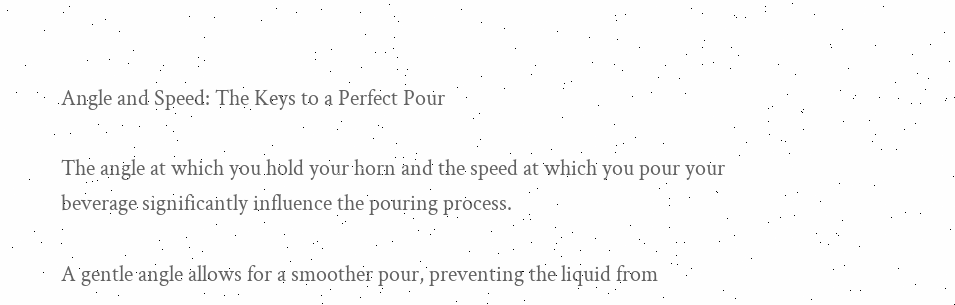Angle and Speed: The Keys to a Perfect Pour

The angle at which you hold your horn and the speed at which you pour your beverage significantly influence the pouring process.

A gentle angle allows for a smoother pour, preventing the liquid from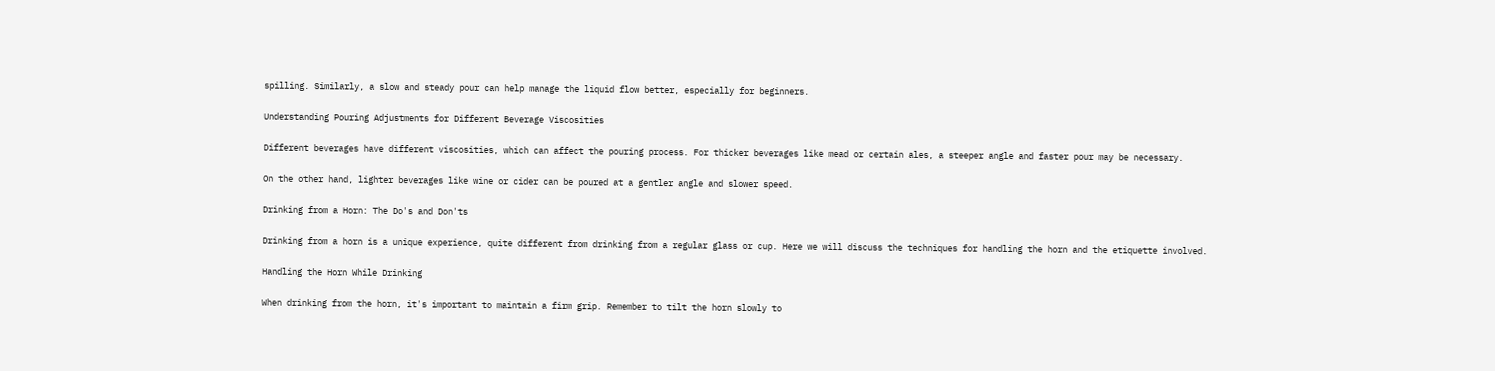spilling. Similarly, a slow and steady pour can help manage the liquid flow better, especially for beginners.

Understanding Pouring Adjustments for Different Beverage Viscosities

Different beverages have different viscosities, which can affect the pouring process. For thicker beverages like mead or certain ales, a steeper angle and faster pour may be necessary.

On the other hand, lighter beverages like wine or cider can be poured at a gentler angle and slower speed.

Drinking from a Horn: The Do's and Don'ts

Drinking from a horn is a unique experience, quite different from drinking from a regular glass or cup. Here we will discuss the techniques for handling the horn and the etiquette involved.

Handling the Horn While Drinking

When drinking from the horn, it's important to maintain a firm grip. Remember to tilt the horn slowly to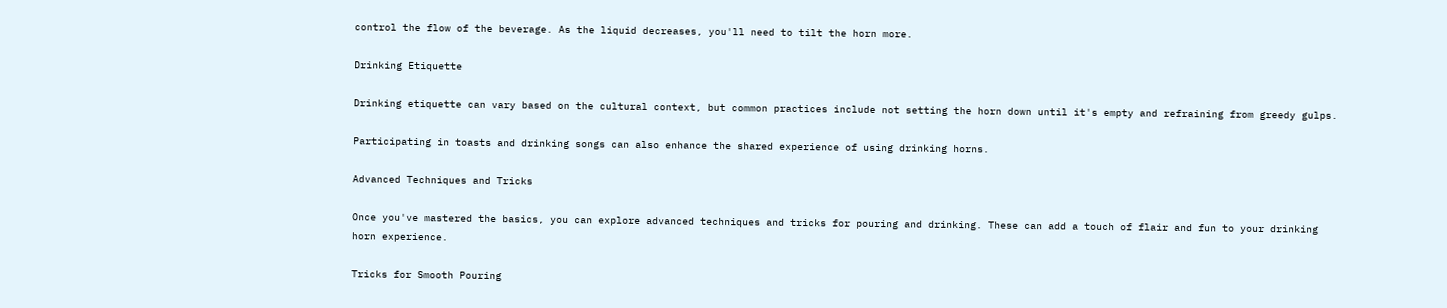control the flow of the beverage. As the liquid decreases, you'll need to tilt the horn more.

Drinking Etiquette

Drinking etiquette can vary based on the cultural context, but common practices include not setting the horn down until it's empty and refraining from greedy gulps.

Participating in toasts and drinking songs can also enhance the shared experience of using drinking horns.

Advanced Techniques and Tricks

Once you've mastered the basics, you can explore advanced techniques and tricks for pouring and drinking. These can add a touch of flair and fun to your drinking horn experience.

Tricks for Smooth Pouring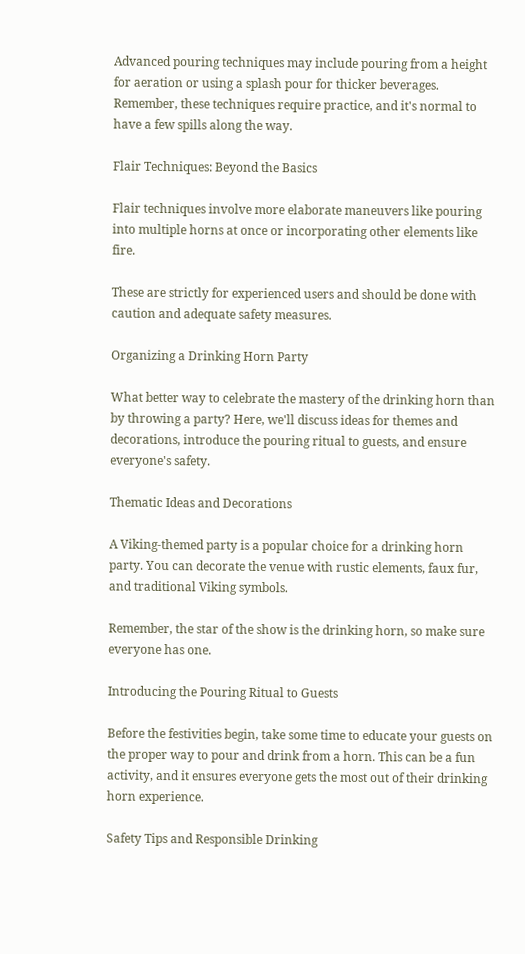Advanced pouring techniques may include pouring from a height for aeration or using a splash pour for thicker beverages. Remember, these techniques require practice, and it's normal to have a few spills along the way.

Flair Techniques: Beyond the Basics

Flair techniques involve more elaborate maneuvers like pouring into multiple horns at once or incorporating other elements like fire.

These are strictly for experienced users and should be done with caution and adequate safety measures.

Organizing a Drinking Horn Party

What better way to celebrate the mastery of the drinking horn than by throwing a party? Here, we'll discuss ideas for themes and decorations, introduce the pouring ritual to guests, and ensure everyone's safety.

Thematic Ideas and Decorations

A Viking-themed party is a popular choice for a drinking horn party. You can decorate the venue with rustic elements, faux fur, and traditional Viking symbols.

Remember, the star of the show is the drinking horn, so make sure everyone has one.

Introducing the Pouring Ritual to Guests

Before the festivities begin, take some time to educate your guests on the proper way to pour and drink from a horn. This can be a fun activity, and it ensures everyone gets the most out of their drinking horn experience.

Safety Tips and Responsible Drinking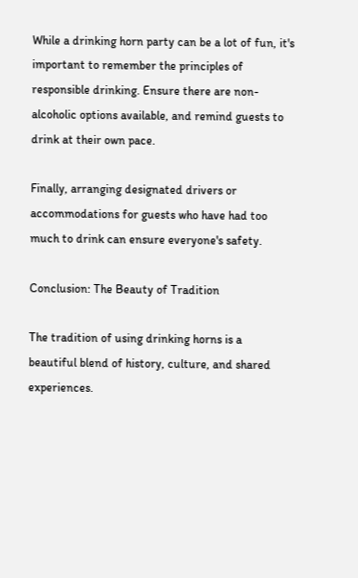While a drinking horn party can be a lot of fun, it's important to remember the principles of responsible drinking. Ensure there are non-alcoholic options available, and remind guests to drink at their own pace.

Finally, arranging designated drivers or accommodations for guests who have had too much to drink can ensure everyone's safety.

Conclusion: The Beauty of Tradition

The tradition of using drinking horns is a beautiful blend of history, culture, and shared experiences.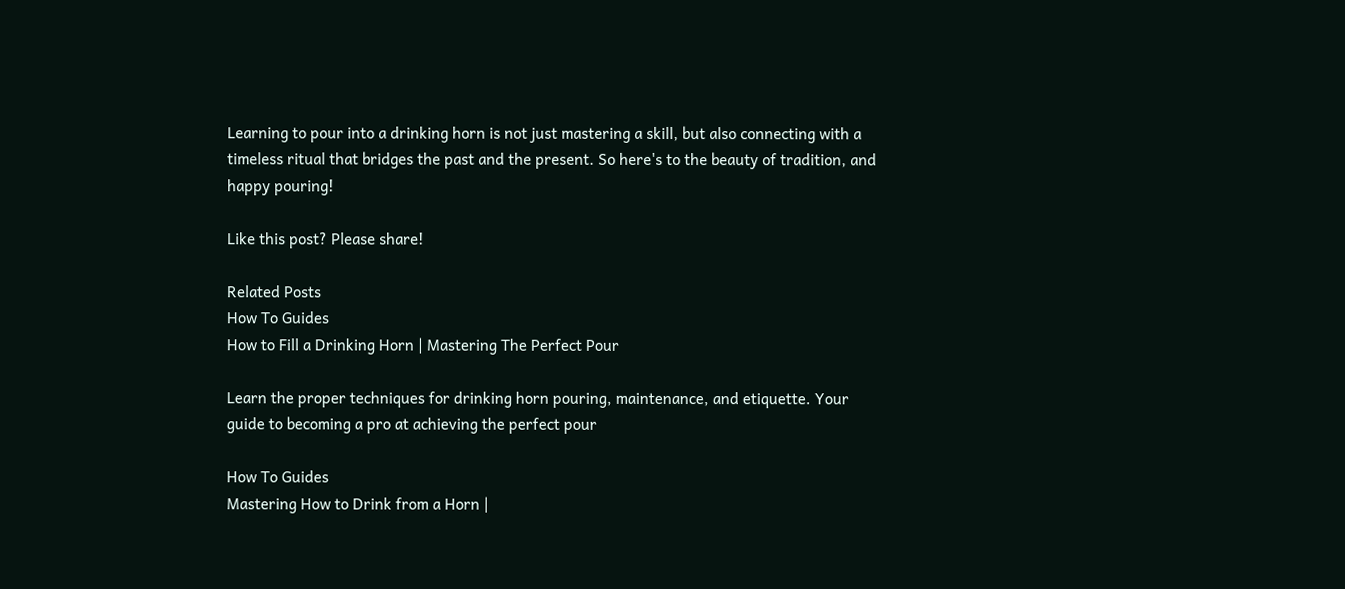Learning to pour into a drinking horn is not just mastering a skill, but also connecting with a timeless ritual that bridges the past and the present. So here's to the beauty of tradition, and happy pouring!

Like this post? Please share!

Related Posts
How To Guides
How to Fill a Drinking Horn | Mastering The Perfect Pour

Learn the proper techniques for drinking horn pouring, maintenance, and etiquette. Your guide to becoming a pro at achieving the perfect pour

How To Guides
Mastering How to Drink from a Horn |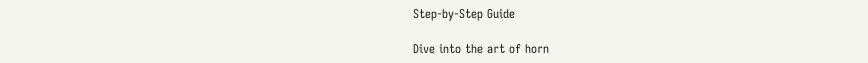Step-by-Step Guide

Dive into the art of horn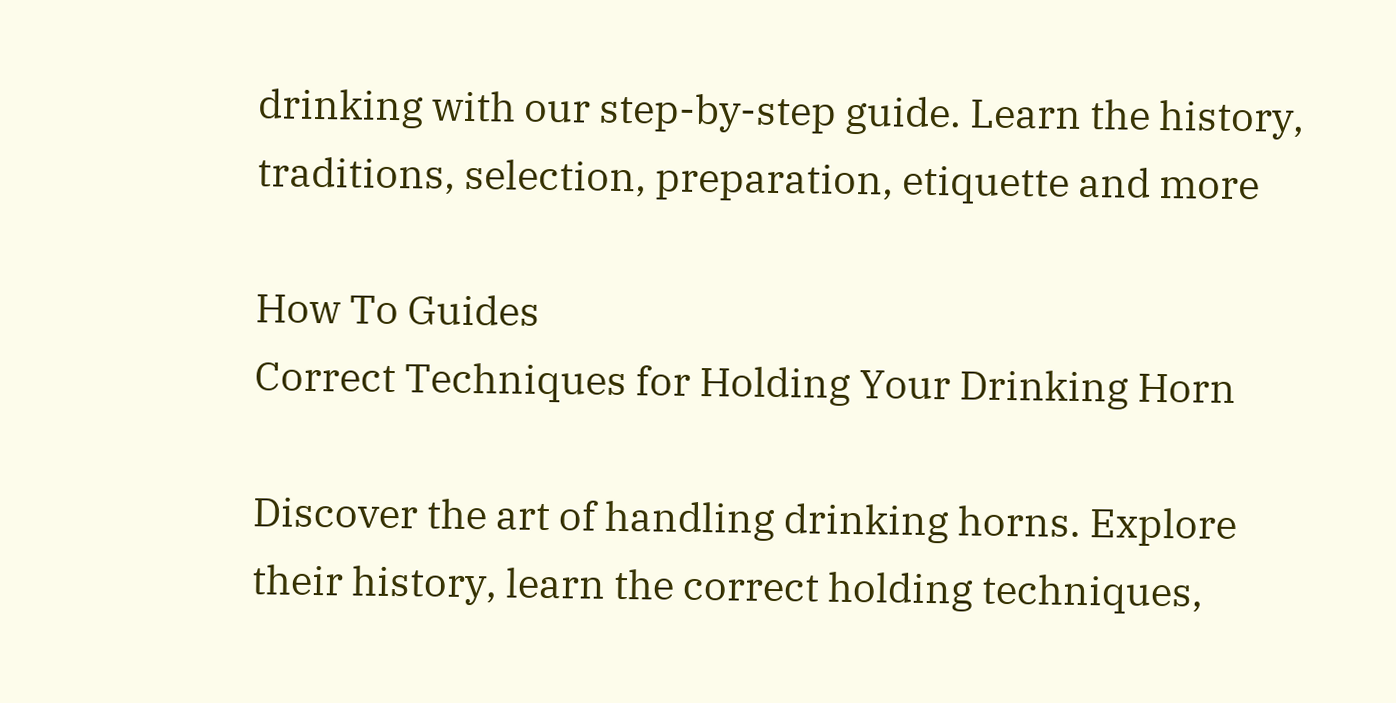drinking with our step-by-step guide. Learn the history, traditions, selection, preparation, etiquette and more

How To Guides
Correct Techniques for Holding Your Drinking Horn

Discover the art of handling drinking horns. Explore their history, learn the correct holding techniques,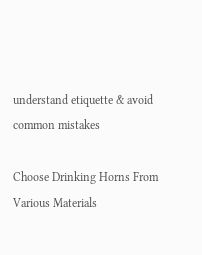understand etiquette & avoid common mistakes

Choose Drinking Horns From Various Materials